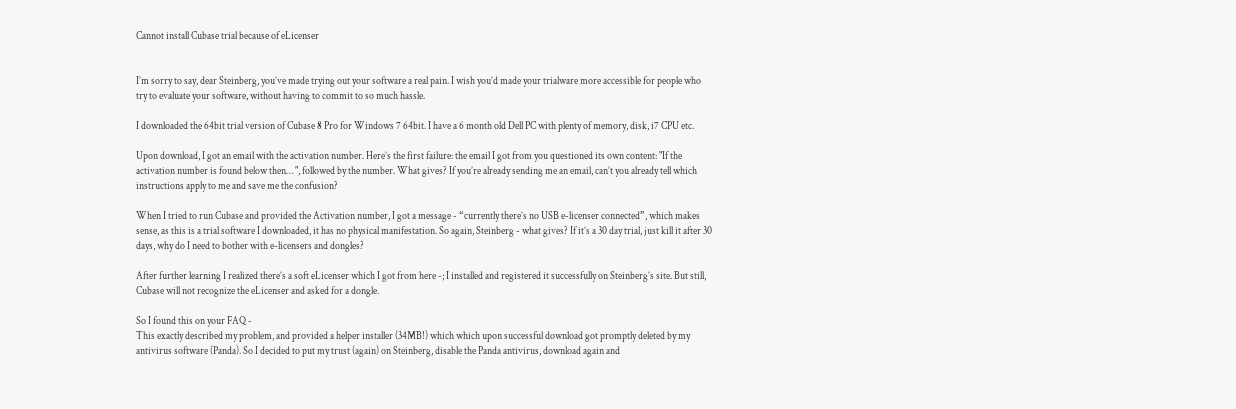Cannot install Cubase trial because of eLicenser


I’m sorry to say, dear Steinberg, you’ve made trying out your software a real pain. I wish you’d made your trialware more accessible for people who try to evaluate your software, without having to commit to so much hassle.

I downloaded the 64bit trial version of Cubase 8 Pro for Windows 7 64bit. I have a 6 month old Dell PC with plenty of memory, disk, i7 CPU etc.

Upon download, I got an email with the activation number. Here’s the first failure: the email I got from you questioned its own content: "If the activation number is found below then… ", followed by the number. What gives? If you’re already sending me an email, can’t you already tell which instructions apply to me and save me the confusion?

When I tried to run Cubase and provided the Activation number, I got a message - “currently there’s no USB e-licenser connected”, which makes sense, as this is a trial software I downloaded, it has no physical manifestation. So again, Steinberg - what gives? If it’s a 30 day trial, just kill it after 30 days, why do I need to bother with e-licensers and dongles?

After further learning I realized there’s a soft eLicenser which I got from here -; I installed and registered it successfully on Steinberg’s site. But still, Cubase will not recognize the eLicenser and asked for a dongle.

So I found this on your FAQ -
This exactly described my problem, and provided a helper installer (34MB!) which which upon successful download got promptly deleted by my antivirus software (Panda). So I decided to put my trust (again) on Steinberg, disable the Panda antivirus, download again and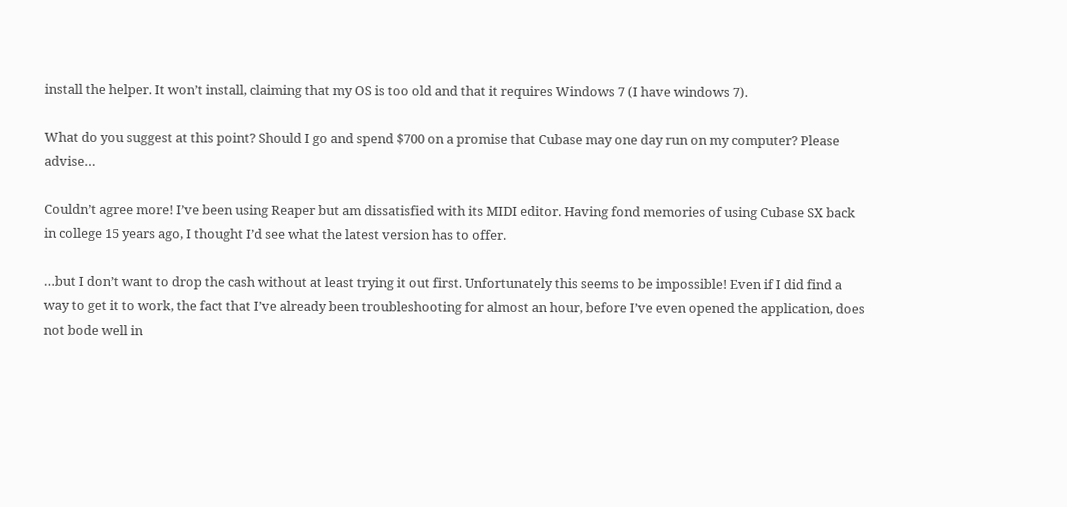install the helper. It won’t install, claiming that my OS is too old and that it requires Windows 7 (I have windows 7).

What do you suggest at this point? Should I go and spend $700 on a promise that Cubase may one day run on my computer? Please advise…

Couldn’t agree more! I’ve been using Reaper but am dissatisfied with its MIDI editor. Having fond memories of using Cubase SX back in college 15 years ago, I thought I’d see what the latest version has to offer.

…but I don’t want to drop the cash without at least trying it out first. Unfortunately this seems to be impossible! Even if I did find a way to get it to work, the fact that I’ve already been troubleshooting for almost an hour, before I’ve even opened the application, does not bode well in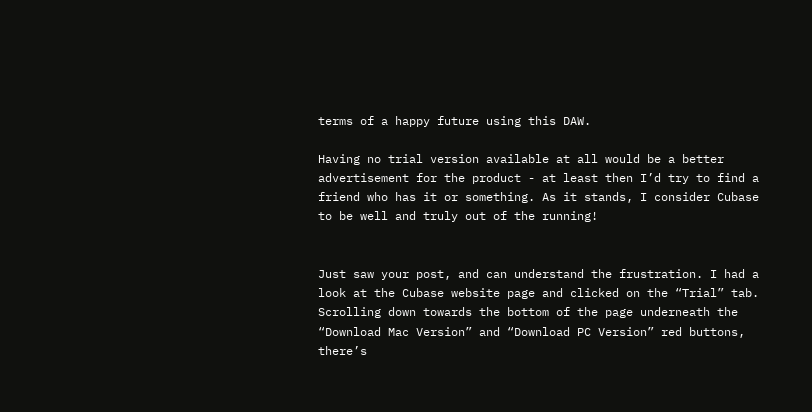terms of a happy future using this DAW.

Having no trial version available at all would be a better advertisement for the product - at least then I’d try to find a friend who has it or something. As it stands, I consider Cubase to be well and truly out of the running!


Just saw your post, and can understand the frustration. I had a look at the Cubase website page and clicked on the “Trial” tab. Scrolling down towards the bottom of the page underneath the “Download Mac Version” and “Download PC Version” red buttons, there’s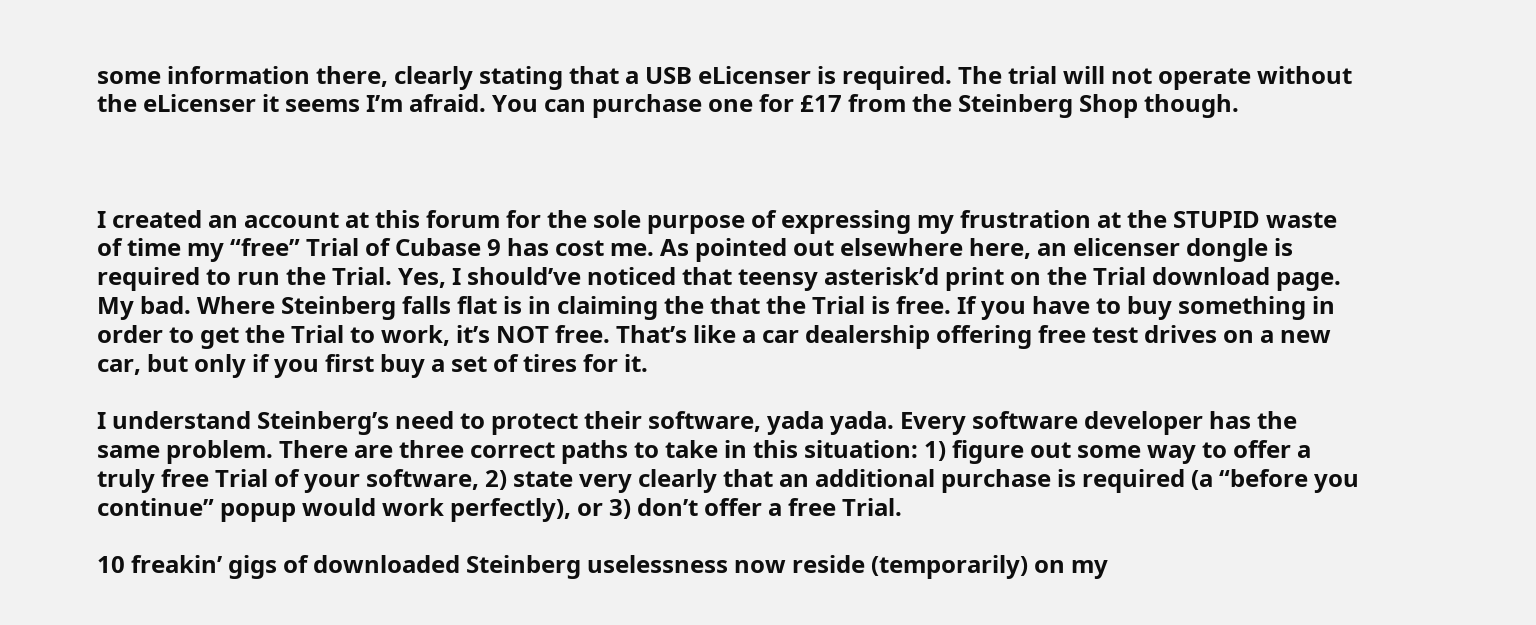some information there, clearly stating that a USB eLicenser is required. The trial will not operate without the eLicenser it seems I’m afraid. You can purchase one for £17 from the Steinberg Shop though.



I created an account at this forum for the sole purpose of expressing my frustration at the STUPID waste of time my “free” Trial of Cubase 9 has cost me. As pointed out elsewhere here, an elicenser dongle is required to run the Trial. Yes, I should’ve noticed that teensy asterisk’d print on the Trial download page. My bad. Where Steinberg falls flat is in claiming the that the Trial is free. If you have to buy something in order to get the Trial to work, it’s NOT free. That’s like a car dealership offering free test drives on a new car, but only if you first buy a set of tires for it.

I understand Steinberg’s need to protect their software, yada yada. Every software developer has the same problem. There are three correct paths to take in this situation: 1) figure out some way to offer a truly free Trial of your software, 2) state very clearly that an additional purchase is required (a “before you continue” popup would work perfectly), or 3) don’t offer a free Trial.

10 freakin’ gigs of downloaded Steinberg uselessness now reside (temporarily) on my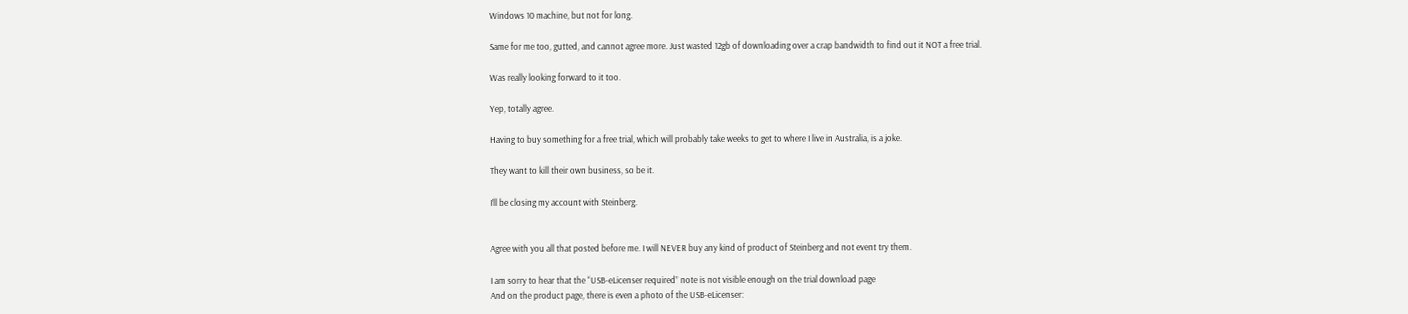Windows 10 machine, but not for long.

Same for me too, gutted, and cannot agree more. Just wasted 12gb of downloading over a crap bandwidth to find out it NOT a free trial.

Was really looking forward to it too.

Yep, totally agree.

Having to buy something for a free trial, which will probably take weeks to get to where I live in Australia, is a joke.

They want to kill their own business, so be it.

I’ll be closing my account with Steinberg.


Agree with you all that posted before me. I will NEVER buy any kind of product of Steinberg and not event try them.

I am sorry to hear that the “USB-eLicenser required” note is not visible enough on the trial download page
And on the product page, there is even a photo of the USB-eLicenser: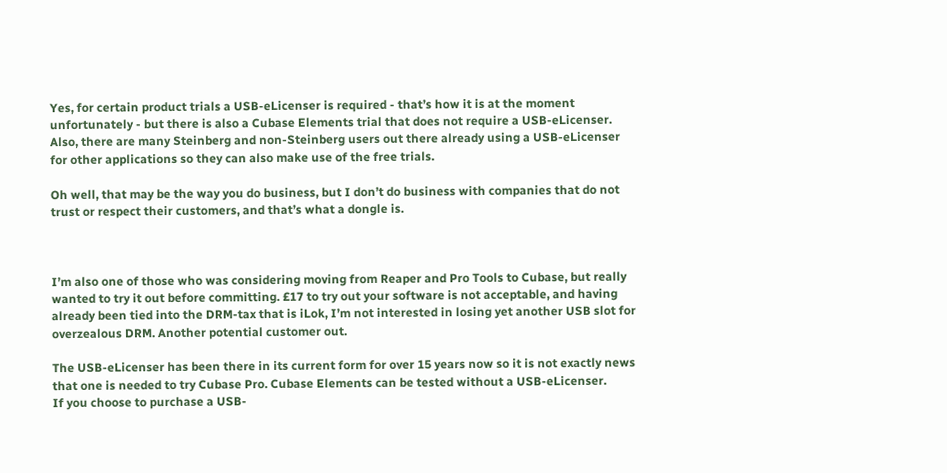Yes, for certain product trials a USB-eLicenser is required - that’s how it is at the moment unfortunately - but there is also a Cubase Elements trial that does not require a USB-eLicenser.
Also, there are many Steinberg and non-Steinberg users out there already using a USB-eLicenser for other applications so they can also make use of the free trials.

Oh well, that may be the way you do business, but I don’t do business with companies that do not trust or respect their customers, and that’s what a dongle is.



I’m also one of those who was considering moving from Reaper and Pro Tools to Cubase, but really wanted to try it out before committing. £17 to try out your software is not acceptable, and having already been tied into the DRM-tax that is iLok, I’m not interested in losing yet another USB slot for overzealous DRM. Another potential customer out.

The USB-eLicenser has been there in its current form for over 15 years now so it is not exactly news that one is needed to try Cubase Pro. Cubase Elements can be tested without a USB-eLicenser.
If you choose to purchase a USB-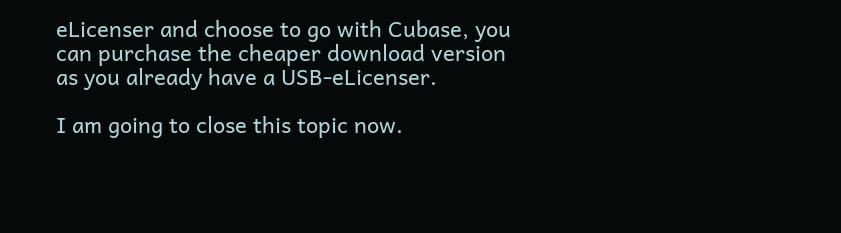eLicenser and choose to go with Cubase, you can purchase the cheaper download version as you already have a USB-eLicenser.

I am going to close this topic now.